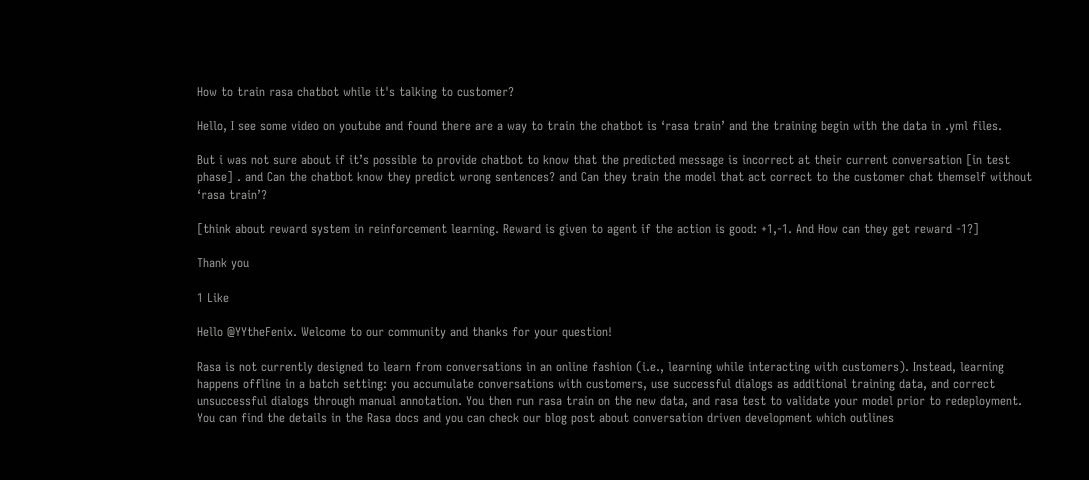How to train rasa chatbot while it's talking to customer?

Hello, I see some video on youtube and found there are a way to train the chatbot is ‘rasa train’ and the training begin with the data in .yml files.

But i was not sure about if it’s possible to provide chatbot to know that the predicted message is incorrect at their current conversation [in test phase] . and Can the chatbot know they predict wrong sentences? and Can they train the model that act correct to the customer chat themself without ‘rasa train’?

[think about reward system in reinforcement learning. Reward is given to agent if the action is good: +1,-1. And How can they get reward -1?]

Thank you

1 Like

Hello @YYtheFenix. Welcome to our community and thanks for your question!

Rasa is not currently designed to learn from conversations in an online fashion (i.e., learning while interacting with customers). Instead, learning happens offline in a batch setting: you accumulate conversations with customers, use successful dialogs as additional training data, and correct unsuccessful dialogs through manual annotation. You then run rasa train on the new data, and rasa test to validate your model prior to redeployment. You can find the details in the Rasa docs and you can check our blog post about conversation driven development which outlines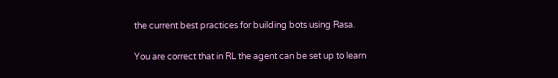the current best practices for building bots using Rasa.

You are correct that in RL the agent can be set up to learn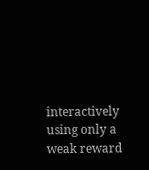interactively using only a weak reward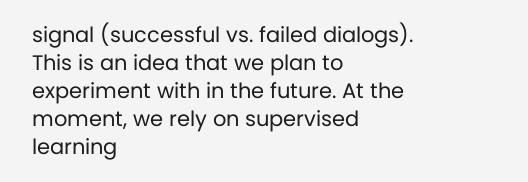signal (successful vs. failed dialogs). This is an idea that we plan to experiment with in the future. At the moment, we rely on supervised learning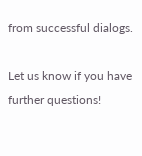from successful dialogs.

Let us know if you have further questions!